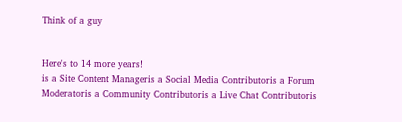Think of a guy


Here's to 14 more years!
is a Site Content Manageris a Social Media Contributoris a Forum Moderatoris a Community Contributoris a Live Chat Contributoris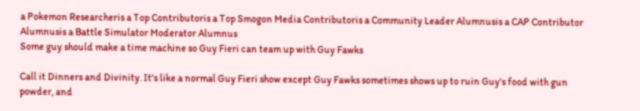a Pokemon Researcheris a Top Contributoris a Top Smogon Media Contributoris a Community Leader Alumnusis a CAP Contributor Alumnusis a Battle Simulator Moderator Alumnus
Some guy should make a time machine so Guy Fieri can team up with Guy Fawks

Call it Dinners and Divinity. It's like a normal Guy Fieri show except Guy Fawks sometimes shows up to ruin Guy's food with gun powder, and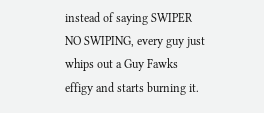instead of saying SWIPER NO SWIPING, every guy just whips out a Guy Fawks effigy and starts burning it.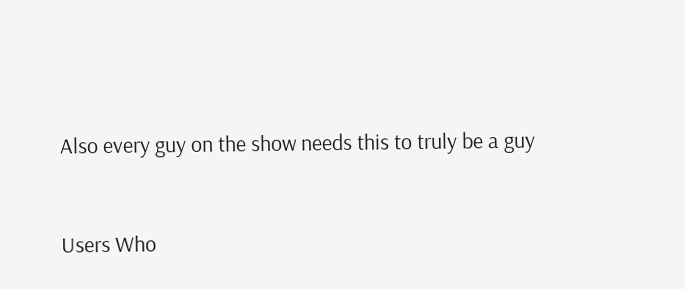Also every guy on the show needs this to truly be a guy


Users Who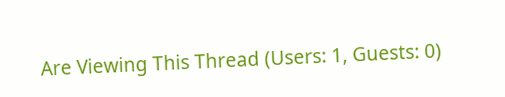Are Viewing This Thread (Users: 1, Guests: 0)